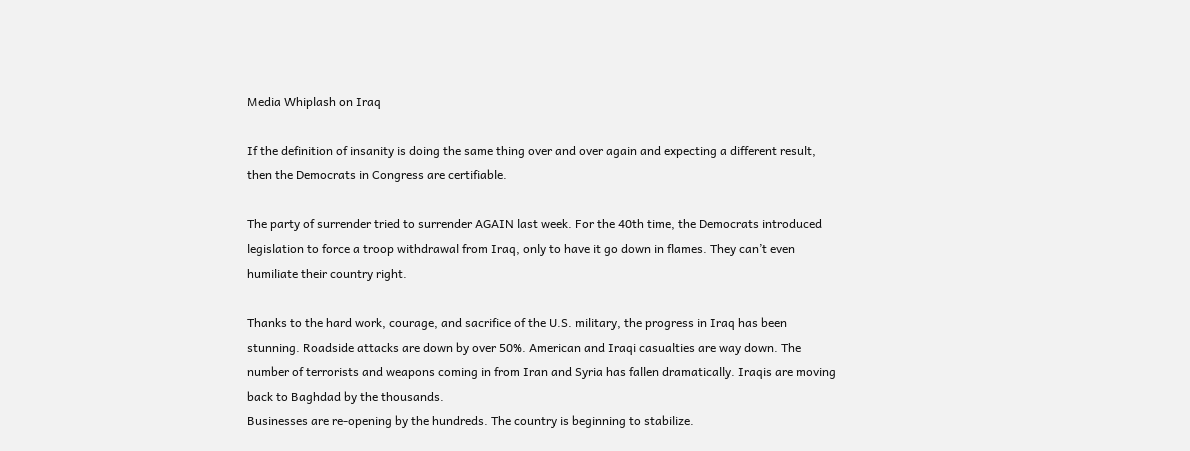Media Whiplash on Iraq

If the definition of insanity is doing the same thing over and over again and expecting a different result, then the Democrats in Congress are certifiable.

The party of surrender tried to surrender AGAIN last week. For the 40th time, the Democrats introduced legislation to force a troop withdrawal from Iraq, only to have it go down in flames. They can’t even humiliate their country right.

Thanks to the hard work, courage, and sacrifice of the U.S. military, the progress in Iraq has been stunning. Roadside attacks are down by over 50%. American and Iraqi casualties are way down. The number of terrorists and weapons coming in from Iran and Syria has fallen dramatically. Iraqis are moving back to Baghdad by the thousands.
Businesses are re-opening by the hundreds. The country is beginning to stabilize.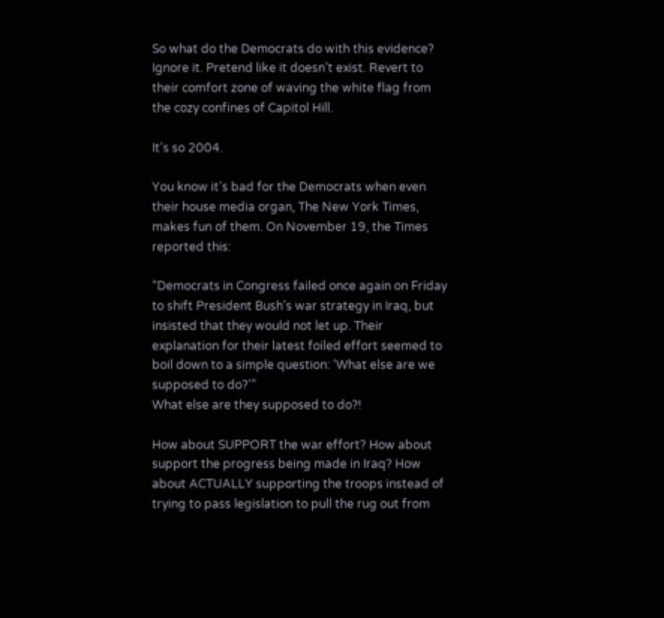So what do the Democrats do with this evidence? Ignore it. Pretend like it doesn’t exist. Revert to their comfort zone of waving the white flag from the cozy confines of Capitol Hill.

It’s so 2004.

You know it’s bad for the Democrats when even their house media organ, The New York Times, makes fun of them. On November 19, the Times reported this:

“Democrats in Congress failed once again on Friday to shift President Bush’s war strategy in Iraq, but insisted that they would not let up. Their explanation for their latest foiled effort seemed to boil down to a simple question: ‘What else are we supposed to do?’”
What else are they supposed to do?!

How about SUPPORT the war effort? How about support the progress being made in Iraq? How about ACTUALLY supporting the troops instead of trying to pass legislation to pull the rug out from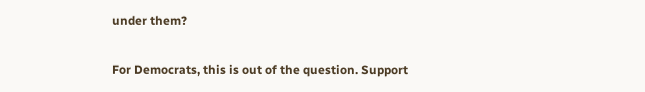under them?

For Democrats, this is out of the question. Support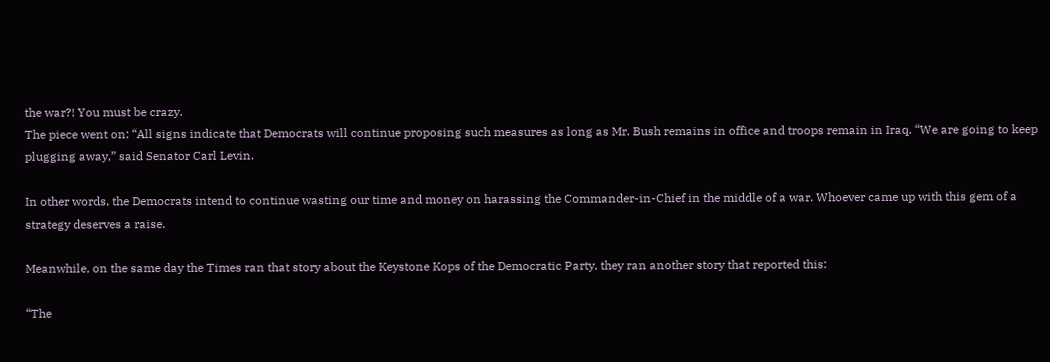the war?! You must be crazy.
The piece went on: “All signs indicate that Democrats will continue proposing such measures as long as Mr. Bush remains in office and troops remain in Iraq. “We are going to keep plugging away,” said Senator Carl Levin.

In other words, the Democrats intend to continue wasting our time and money on harassing the Commander-in-Chief in the middle of a war. Whoever came up with this gem of a strategy deserves a raise.

Meanwhile, on the same day the Times ran that story about the Keystone Kops of the Democratic Party, they ran another story that reported this:

“The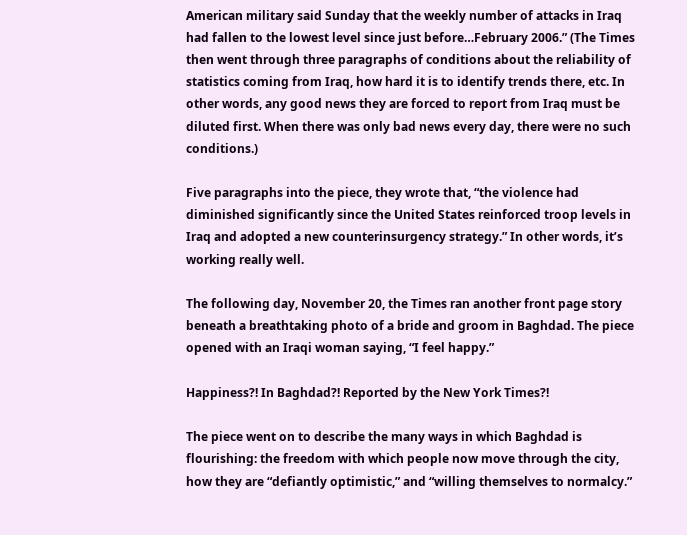American military said Sunday that the weekly number of attacks in Iraq had fallen to the lowest level since just before…February 2006.” (The Times then went through three paragraphs of conditions about the reliability of statistics coming from Iraq, how hard it is to identify trends there, etc. In other words, any good news they are forced to report from Iraq must be diluted first. When there was only bad news every day, there were no such conditions.)

Five paragraphs into the piece, they wrote that, “the violence had diminished significantly since the United States reinforced troop levels in Iraq and adopted a new counterinsurgency strategy.” In other words, it’s working really well.

The following day, November 20, the Times ran another front page story beneath a breathtaking photo of a bride and groom in Baghdad. The piece opened with an Iraqi woman saying, “I feel happy.”

Happiness?! In Baghdad?! Reported by the New York Times?!

The piece went on to describe the many ways in which Baghdad is flourishing: the freedom with which people now move through the city, how they are “defiantly optimistic,” and “willing themselves to normalcy.”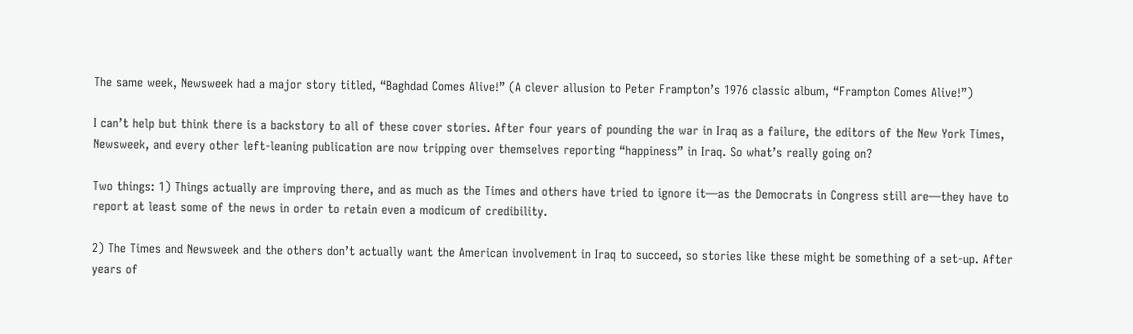The same week, Newsweek had a major story titled, “Baghdad Comes Alive!” (A clever allusion to Peter Frampton’s 1976 classic album, “Frampton Comes Alive!”)

I can’t help but think there is a backstory to all of these cover stories. After four years of pounding the war in Iraq as a failure, the editors of the New York Times, Newsweek, and every other left-leaning publication are now tripping over themselves reporting “happiness” in Iraq. So what’s really going on?

Two things: 1) Things actually are improving there, and as much as the Times and others have tried to ignore it—as the Democrats in Congress still are—they have to report at least some of the news in order to retain even a modicum of credibility.

2) The Times and Newsweek and the others don’t actually want the American involvement in Iraq to succeed, so stories like these might be something of a set-up. After years of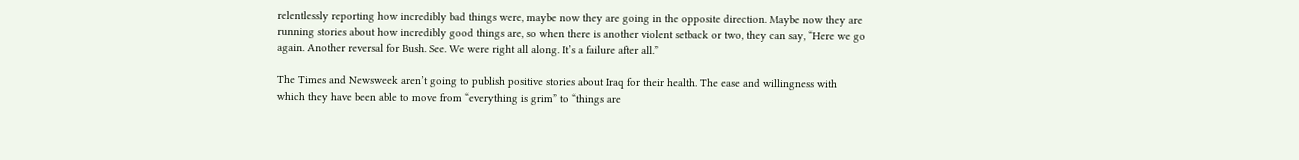relentlessly reporting how incredibly bad things were, maybe now they are going in the opposite direction. Maybe now they are running stories about how incredibly good things are, so when there is another violent setback or two, they can say, “Here we go again. Another reversal for Bush. See. We were right all along. It’s a failure after all.”

The Times and Newsweek aren’t going to publish positive stories about Iraq for their health. The ease and willingness with which they have been able to move from “everything is grim” to “things are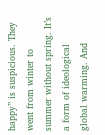happy” is suspicious. They went from winter to summer without spring. It’s a form of ideological global warming. And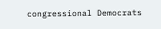congressional Democrats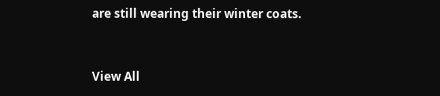are still wearing their winter coats.


View All